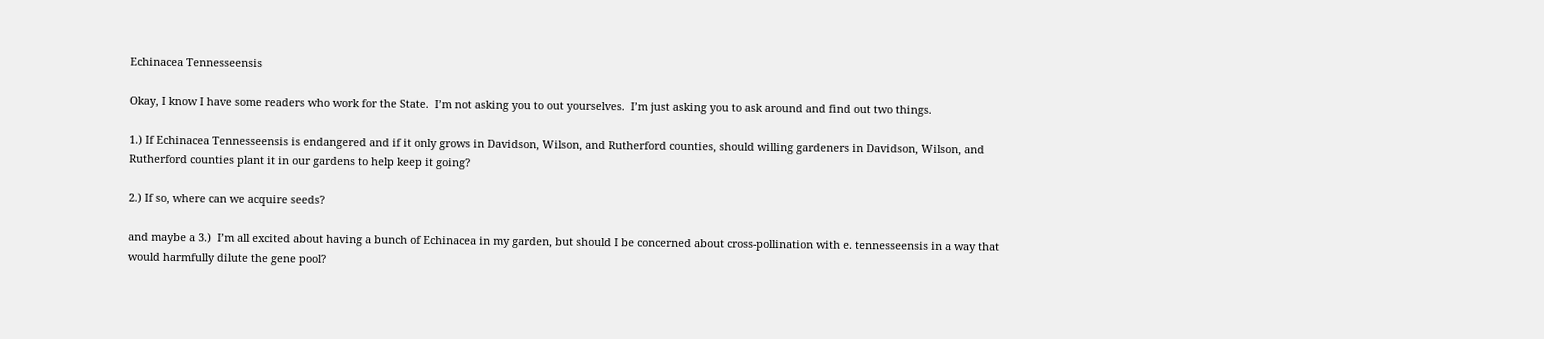Echinacea Tennesseensis

Okay, I know I have some readers who work for the State.  I’m not asking you to out yourselves.  I’m just asking you to ask around and find out two things.

1.) If Echinacea Tennesseensis is endangered and if it only grows in Davidson, Wilson, and Rutherford counties, should willing gardeners in Davidson, Wilson, and Rutherford counties plant it in our gardens to help keep it going?

2.) If so, where can we acquire seeds?

and maybe a 3.)  I’m all excited about having a bunch of Echinacea in my garden, but should I be concerned about cross-pollination with e. tennesseensis in a way that would harmfully dilute the gene pool?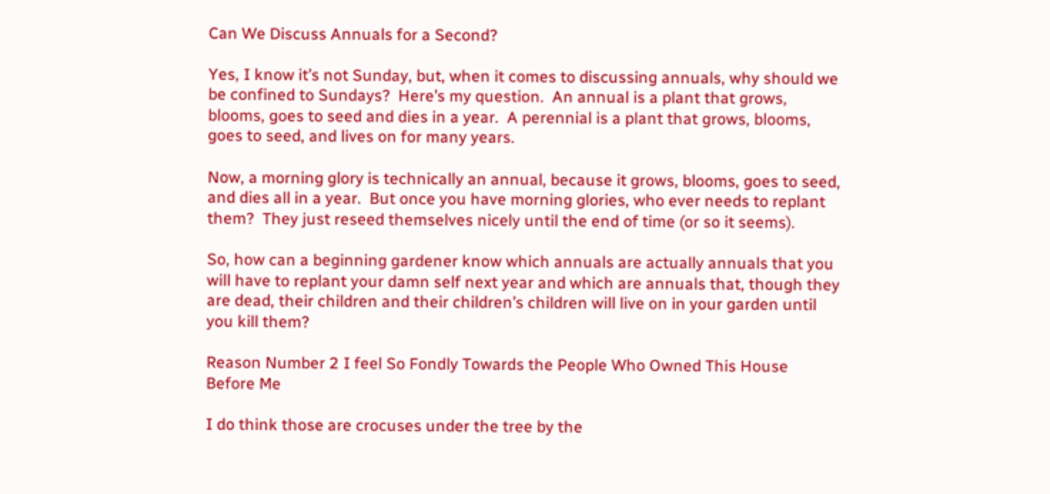Can We Discuss Annuals for a Second?

Yes, I know it’s not Sunday, but, when it comes to discussing annuals, why should we be confined to Sundays?  Here’s my question.  An annual is a plant that grows, blooms, goes to seed and dies in a year.  A perennial is a plant that grows, blooms, goes to seed, and lives on for many years.

Now, a morning glory is technically an annual, because it grows, blooms, goes to seed, and dies all in a year.  But once you have morning glories, who ever needs to replant them?  They just reseed themselves nicely until the end of time (or so it seems).

So, how can a beginning gardener know which annuals are actually annuals that you will have to replant your damn self next year and which are annuals that, though they are dead, their children and their children’s children will live on in your garden until you kill them?

Reason Number 2 I feel So Fondly Towards the People Who Owned This House Before Me

I do think those are crocuses under the tree by the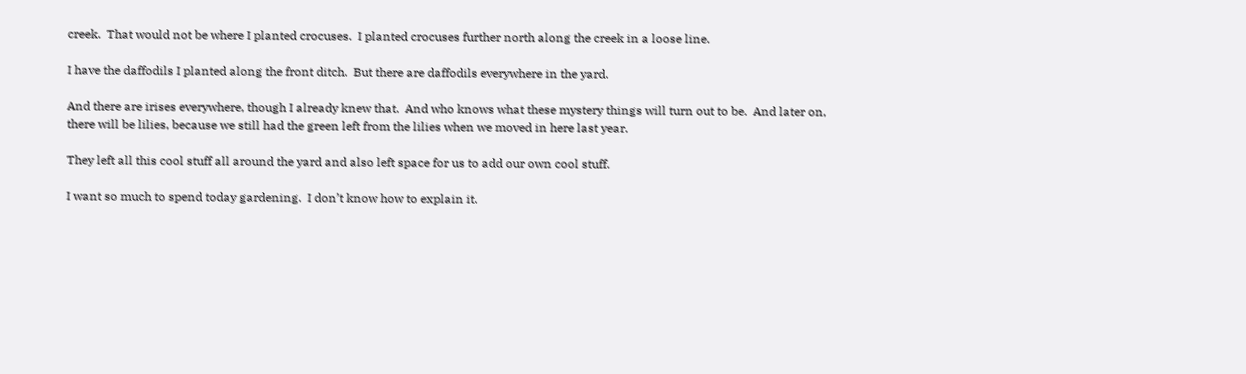creek.  That would not be where I planted crocuses.  I planted crocuses further north along the creek in a loose line.

I have the daffodils I planted along the front ditch.  But there are daffodils everywhere in the yard.

And there are irises everywhere, though I already knew that.  And who knows what these mystery things will turn out to be.  And later on, there will be lilies, because we still had the green left from the lilies when we moved in here last year.

They left all this cool stuff all around the yard and also left space for us to add our own cool stuff.

I want so much to spend today gardening.  I don’t know how to explain it.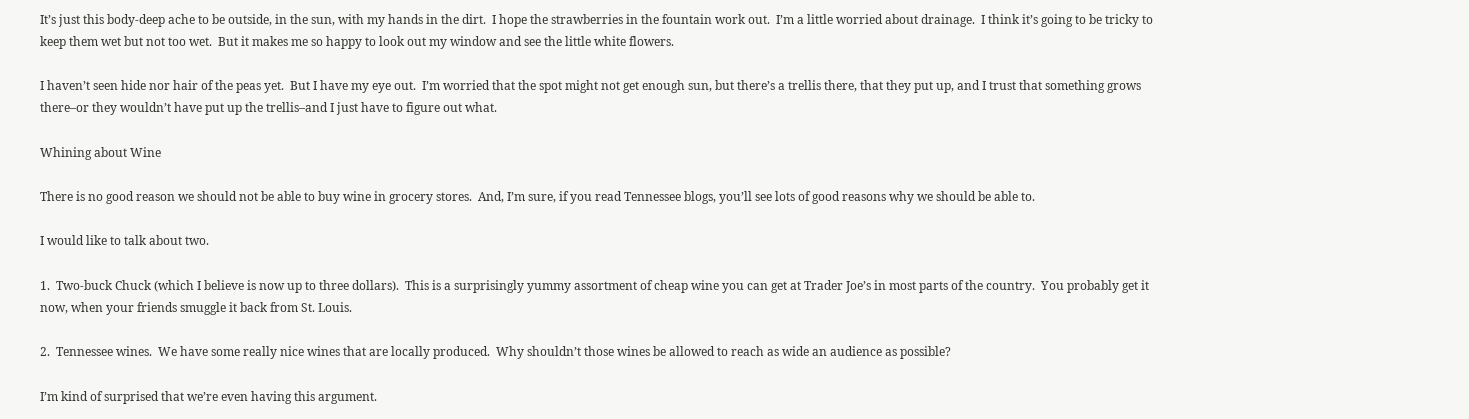It’s just this body-deep ache to be outside, in the sun, with my hands in the dirt.  I hope the strawberries in the fountain work out.  I’m a little worried about drainage.  I think it’s going to be tricky to keep them wet but not too wet.  But it makes me so happy to look out my window and see the little white flowers.

I haven’t seen hide nor hair of the peas yet.  But I have my eye out.  I’m worried that the spot might not get enough sun, but there’s a trellis there, that they put up, and I trust that something grows there–or they wouldn’t have put up the trellis–and I just have to figure out what.

Whining about Wine

There is no good reason we should not be able to buy wine in grocery stores.  And, I’m sure, if you read Tennessee blogs, you’ll see lots of good reasons why we should be able to.

I would like to talk about two.

1.  Two-buck Chuck (which I believe is now up to three dollars).  This is a surprisingly yummy assortment of cheap wine you can get at Trader Joe’s in most parts of the country.  You probably get it now, when your friends smuggle it back from St. Louis.

2.  Tennessee wines.  We have some really nice wines that are locally produced.  Why shouldn’t those wines be allowed to reach as wide an audience as possible?

I’m kind of surprised that we’re even having this argument.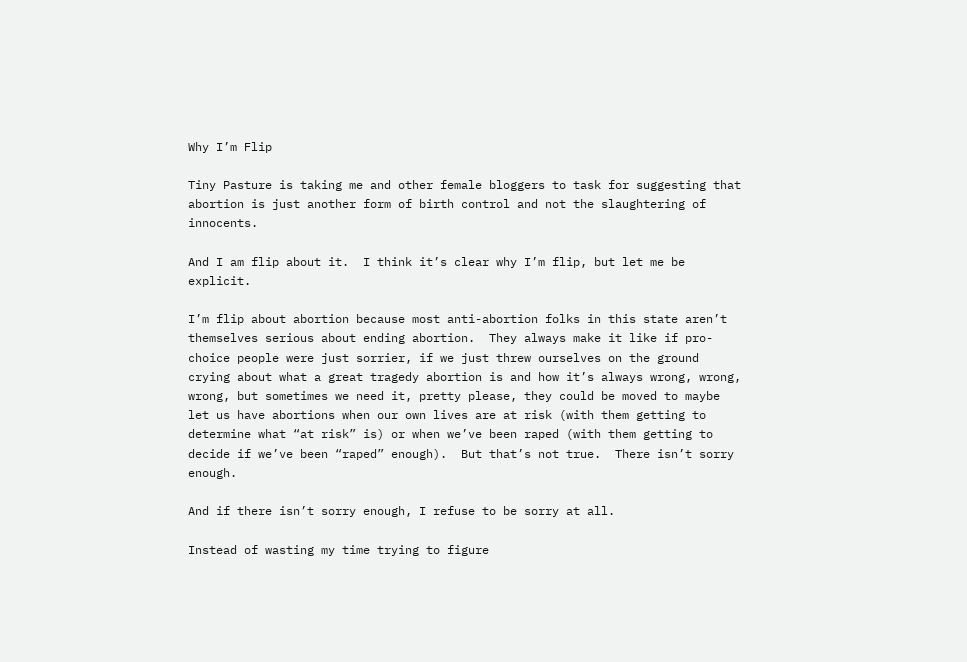Why I’m Flip

Tiny Pasture is taking me and other female bloggers to task for suggesting that abortion is just another form of birth control and not the slaughtering of innocents.

And I am flip about it.  I think it’s clear why I’m flip, but let me be explicit.

I’m flip about abortion because most anti-abortion folks in this state aren’t themselves serious about ending abortion.  They always make it like if pro-choice people were just sorrier, if we just threw ourselves on the ground crying about what a great tragedy abortion is and how it’s always wrong, wrong, wrong, but sometimes we need it, pretty please, they could be moved to maybe let us have abortions when our own lives are at risk (with them getting to determine what “at risk” is) or when we’ve been raped (with them getting to decide if we’ve been “raped” enough).  But that’s not true.  There isn’t sorry enough.

And if there isn’t sorry enough, I refuse to be sorry at all.

Instead of wasting my time trying to figure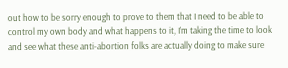out how to be sorry enough to prove to them that I need to be able to control my own body and what happens to it, I’m taking the time to look and see what these anti-abortion folks are actually doing to make sure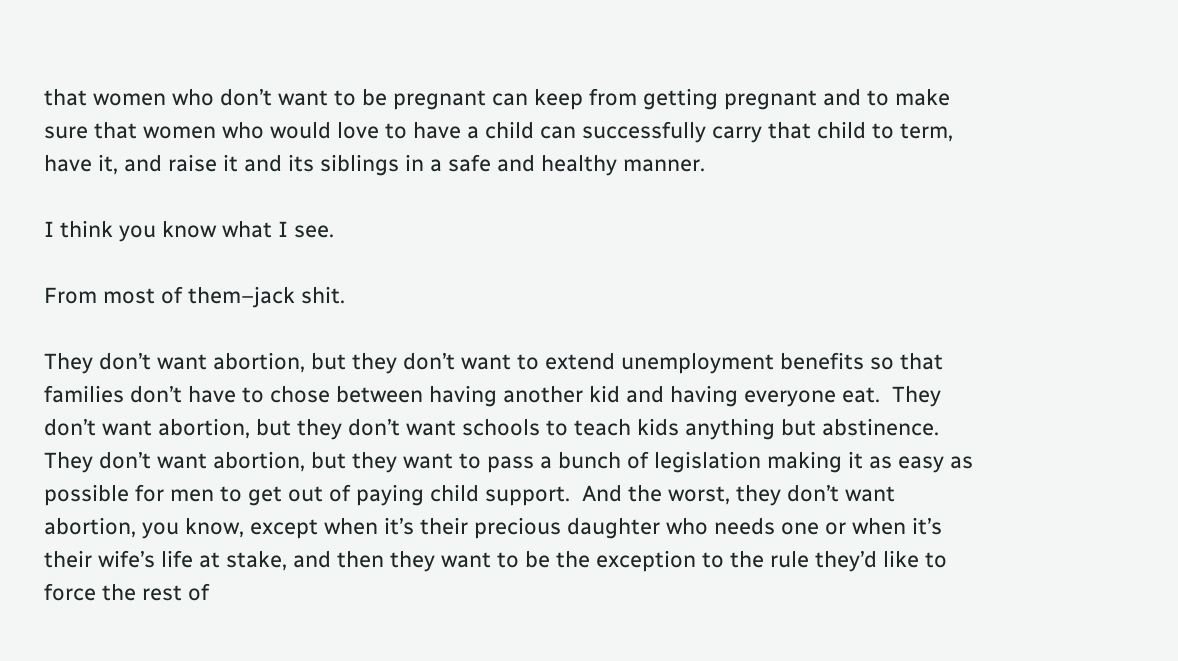that women who don’t want to be pregnant can keep from getting pregnant and to make sure that women who would love to have a child can successfully carry that child to term, have it, and raise it and its siblings in a safe and healthy manner.

I think you know what I see.

From most of them–jack shit.

They don’t want abortion, but they don’t want to extend unemployment benefits so that families don’t have to chose between having another kid and having everyone eat.  They don’t want abortion, but they don’t want schools to teach kids anything but abstinence.  They don’t want abortion, but they want to pass a bunch of legislation making it as easy as possible for men to get out of paying child support.  And the worst, they don’t want abortion, you know, except when it’s their precious daughter who needs one or when it’s their wife’s life at stake, and then they want to be the exception to the rule they’d like to force the rest of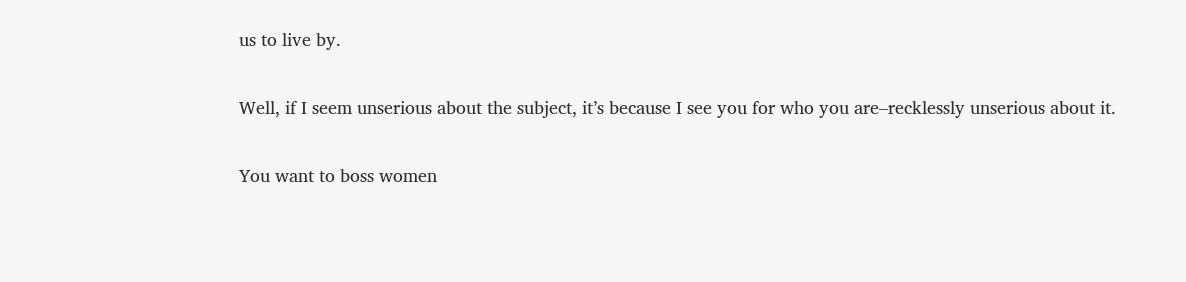us to live by.

Well, if I seem unserious about the subject, it’s because I see you for who you are–recklessly unserious about it.

You want to boss women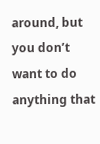around, but you don’t want to do anything that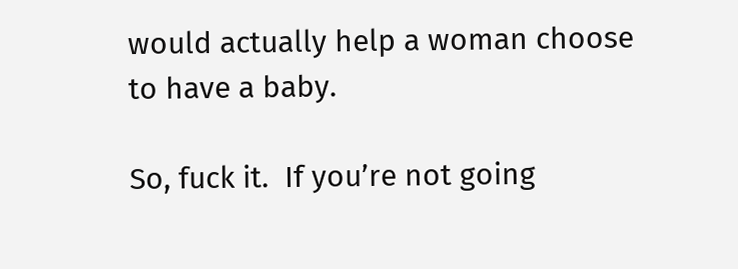would actually help a woman choose to have a baby.

So, fuck it.  If you’re not going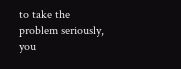to take the problem seriously, you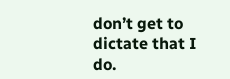don’t get to dictate that I do.